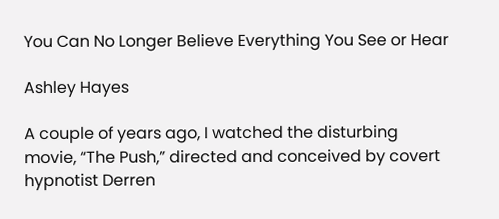You Can No Longer Believe Everything You See or Hear

Ashley Hayes

A couple of years ago, I watched the disturbing movie, “The Push,” directed and conceived by covert hypnotist Derren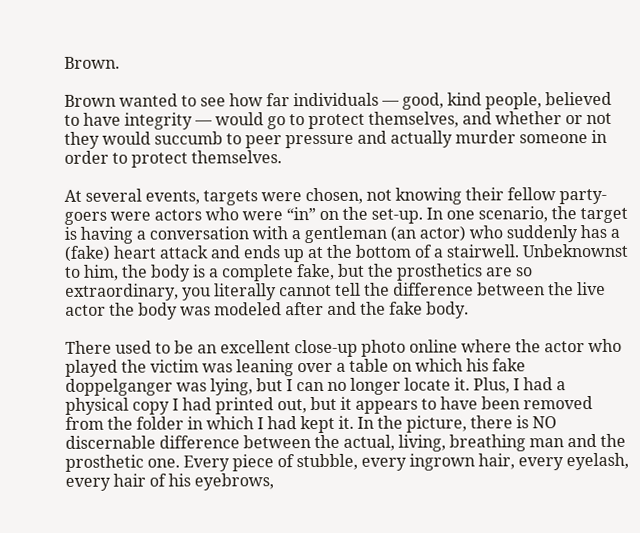Brown.

Brown wanted to see how far individuals — good, kind people, believed to have integrity — would go to protect themselves, and whether or not they would succumb to peer pressure and actually murder someone in order to protect themselves.

At several events, targets were chosen, not knowing their fellow party-goers were actors who were “in” on the set-up. In one scenario, the target is having a conversation with a gentleman (an actor) who suddenly has a (fake) heart attack and ends up at the bottom of a stairwell. Unbeknownst to him, the body is a complete fake, but the prosthetics are so extraordinary, you literally cannot tell the difference between the live actor the body was modeled after and the fake body.

There used to be an excellent close-up photo online where the actor who played the victim was leaning over a table on which his fake doppelganger was lying, but I can no longer locate it. Plus, I had a physical copy I had printed out, but it appears to have been removed from the folder in which I had kept it. In the picture, there is NO discernable difference between the actual, living, breathing man and the prosthetic one. Every piece of stubble, every ingrown hair, every eyelash, every hair of his eyebrows,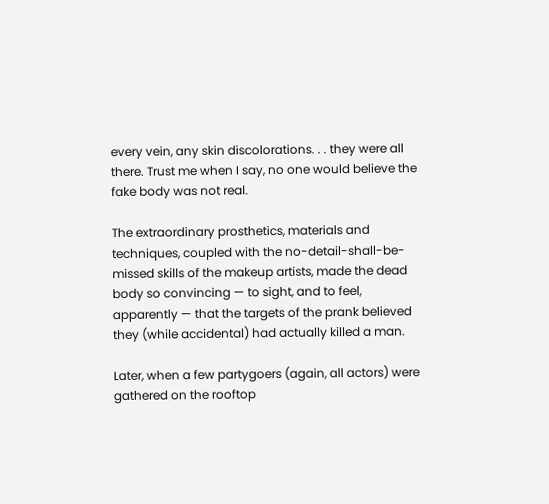every vein, any skin discolorations. . . they were all there. Trust me when I say, no one would believe the fake body was not real.

The extraordinary prosthetics, materials and techniques, coupled with the no-detail-shall-be-missed skills of the makeup artists, made the dead body so convincing — to sight, and to feel, apparently — that the targets of the prank believed they (while accidental) had actually killed a man.

Later, when a few partygoers (again, all actors) were gathered on the rooftop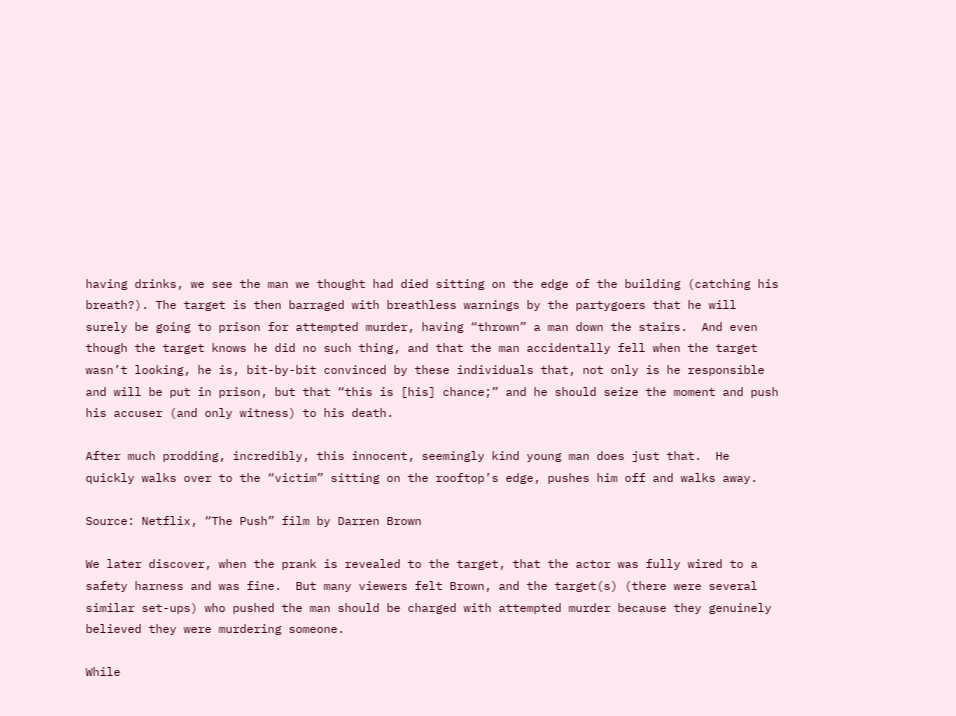having drinks, we see the man we thought had died sitting on the edge of the building (catching his breath?). The target is then barraged with breathless warnings by the partygoers that he will surely be going to prison for attempted murder, having “thrown” a man down the stairs.  And even though the target knows he did no such thing, and that the man accidentally fell when the target wasn’t looking, he is, bit-by-bit convinced by these individuals that, not only is he responsible and will be put in prison, but that “this is [his] chance;” and he should seize the moment and push his accuser (and only witness) to his death.

After much prodding, incredibly, this innocent, seemingly kind young man does just that.  He quickly walks over to the “victim” sitting on the rooftop’s edge, pushes him off and walks away.

Source: Netflix, “The Push” film by Darren Brown

We later discover, when the prank is revealed to the target, that the actor was fully wired to a safety harness and was fine.  But many viewers felt Brown, and the target(s) (there were several similar set-ups) who pushed the man should be charged with attempted murder because they genuinely believed they were murdering someone.

While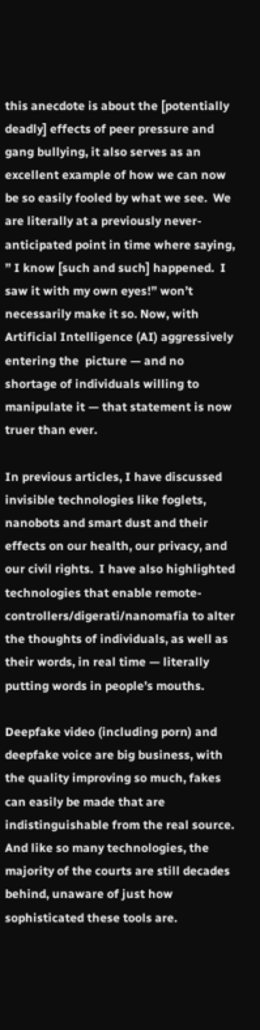this anecdote is about the [potentially deadly] effects of peer pressure and gang bullying, it also serves as an excellent example of how we can now be so easily fooled by what we see.  We are literally at a previously never-anticipated point in time where saying, ” I know [such and such] happened.  I saw it with my own eyes!” won’t necessarily make it so. Now, with Artificial Intelligence (AI) aggressively entering the  picture — and no shortage of individuals willing to manipulate it — that statement is now truer than ever.

In previous articles, I have discussed invisible technologies like foglets, nanobots and smart dust and their effects on our health, our privacy, and our civil rights.  I have also highlighted technologies that enable remote-controllers/digerati/nanomafia to alter the thoughts of individuals, as well as their words, in real time — literally putting words in people’s mouths.

Deepfake video (including porn) and deepfake voice are big business, with the quality improving so much, fakes can easily be made that are indistinguishable from the real source. And like so many technologies, the majority of the courts are still decades behind, unaware of just how sophisticated these tools are.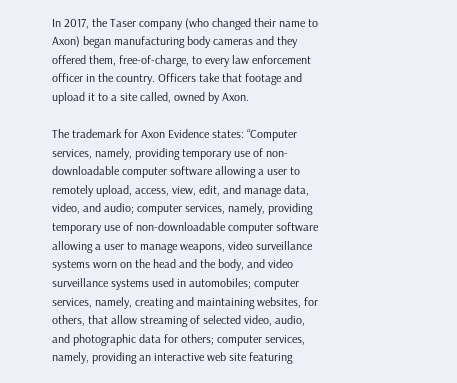In 2017, the Taser company (who changed their name to Axon) began manufacturing body cameras and they offered them, free-of-charge, to every law enforcement officer in the country. Officers take that footage and upload it to a site called, owned by Axon.

The trademark for Axon Evidence states: “Computer services, namely, providing temporary use of non-downloadable computer software allowing a user to remotely upload, access, view, edit, and manage data, video, and audio; computer services, namely, providing temporary use of non-downloadable computer software allowing a user to manage weapons, video surveillance systems worn on the head and the body, and video surveillance systems used in automobiles; computer services, namely, creating and maintaining websites, for others, that allow streaming of selected video, audio, and photographic data for others; computer services, namely, providing an interactive web site featuring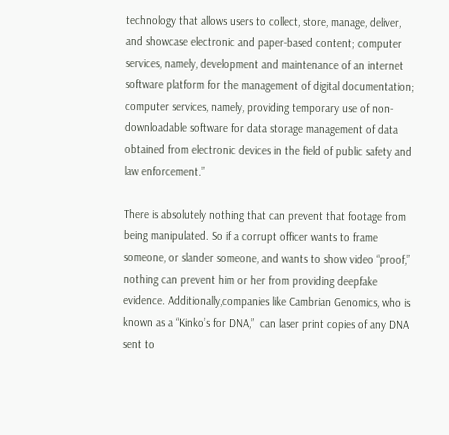technology that allows users to collect, store, manage, deliver, and showcase electronic and paper-based content; computer services, namely, development and maintenance of an internet software platform for the management of digital documentation; computer services, namely, providing temporary use of non-downloadable software for data storage management of data obtained from electronic devices in the field of public safety and law enforcement.”

There is absolutely nothing that can prevent that footage from being manipulated. So if a corrupt officer wants to frame someone, or slander someone, and wants to show video “proof,” nothing can prevent him or her from providing deepfake evidence. Additionally,companies like Cambrian Genomics, who is known as a “Kinko’s for DNA,”  can laser print copies of any DNA sent to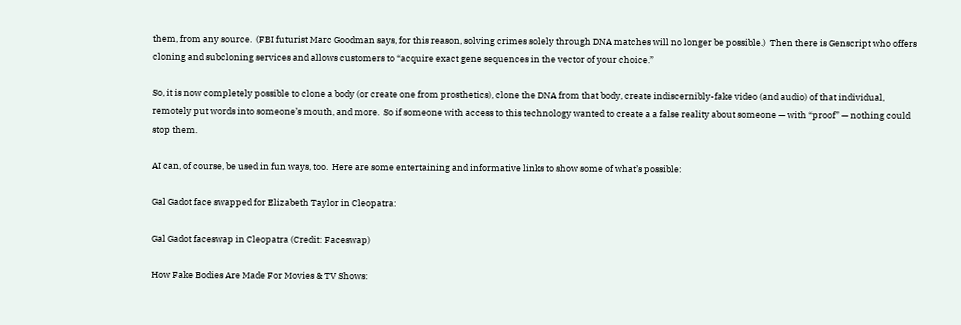them, from any source.  (FBI futurist Marc Goodman says, for this reason, solving crimes solely through DNA matches will no longer be possible.)  Then there is Genscript who offers cloning and subcloning services and allows customers to “acquire exact gene sequences in the vector of your choice.”

So, it is now completely possible to clone a body (or create one from prosthetics), clone the DNA from that body, create indiscernibly-fake video (and audio) of that individual, remotely put words into someone’s mouth, and more.  So if someone with access to this technology wanted to create a a false reality about someone — with “proof” — nothing could stop them.

AI can, of course, be used in fun ways, too.  Here are some entertaining and informative links to show some of what’s possible:

Gal Gadot face swapped for Elizabeth Taylor in Cleopatra:

Gal Gadot faceswap in Cleopatra (Credit: Faceswap)

How Fake Bodies Are Made For Movies & TV Shows: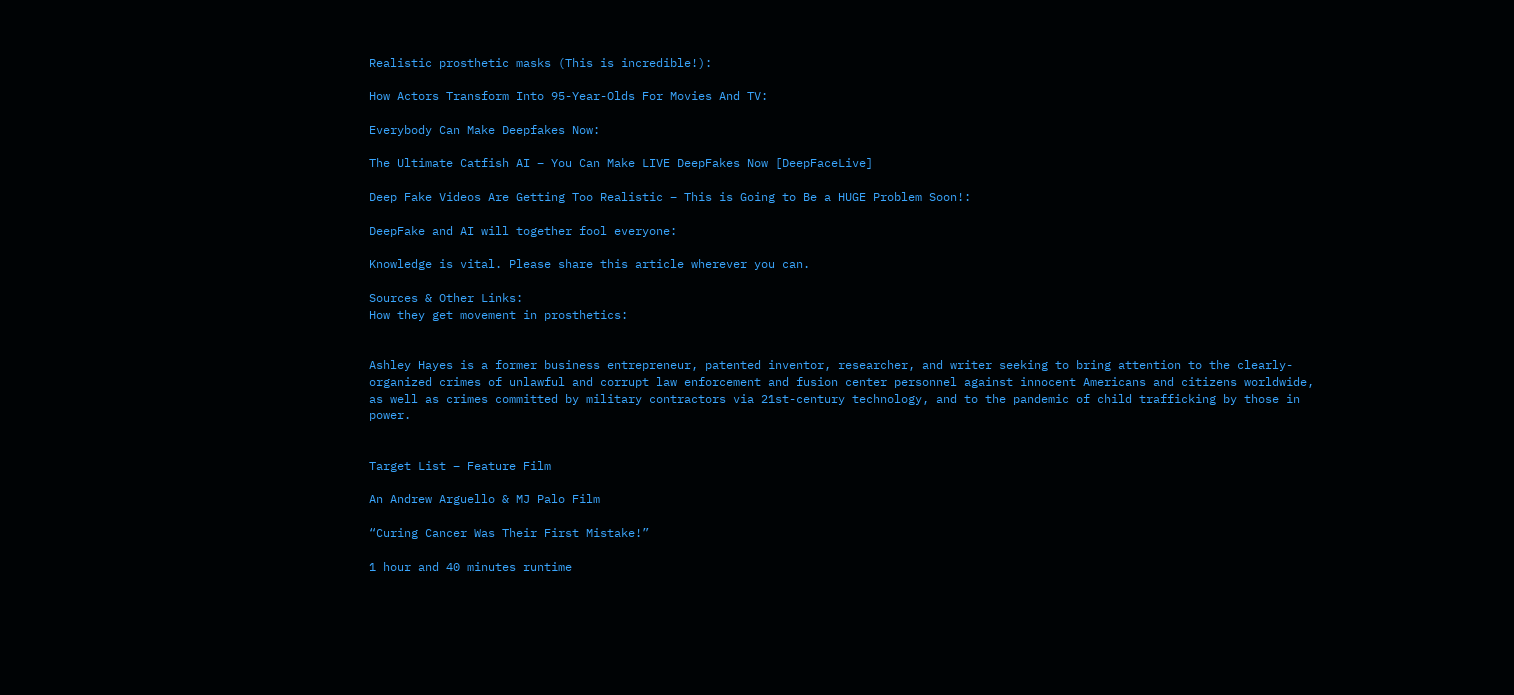Realistic prosthetic masks (This is incredible!):

How Actors Transform Into 95-Year-Olds For Movies And TV:

Everybody Can Make Deepfakes Now:

The Ultimate Catfish AI – You Can Make LIVE DeepFakes Now [DeepFaceLive]

Deep Fake Videos Are Getting Too Realistic – This is Going to Be a HUGE Problem Soon!:

DeepFake and AI will together fool everyone:

Knowledge is vital. Please share this article wherever you can.

Sources & Other Links:
How they get movement in prosthetics:


Ashley Hayes is a former business entrepreneur, patented inventor, researcher, and writer seeking to bring attention to the clearly-organized crimes of unlawful and corrupt law enforcement and fusion center personnel against innocent Americans and citizens worldwide, as well as crimes committed by military contractors via 21st-century technology, and to the pandemic of child trafficking by those in power.


Target List – Feature Film

An Andrew Arguello & MJ Palo Film

“Curing Cancer Was Their First Mistake!”

1 hour and 40 minutes runtime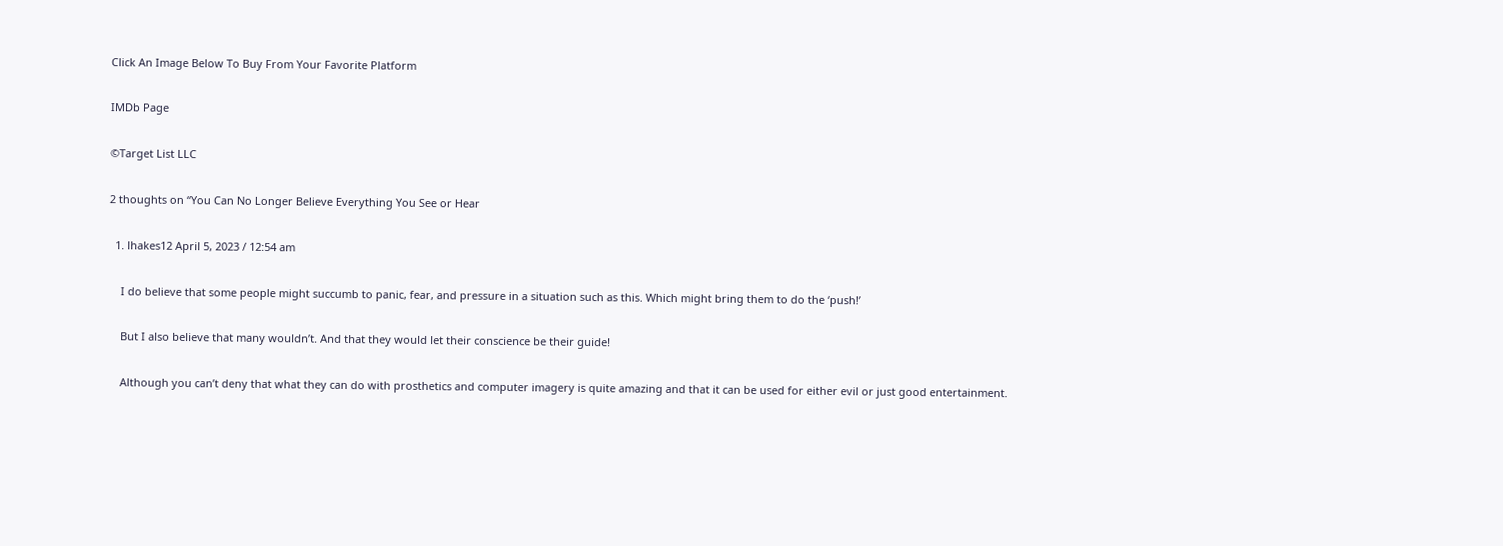Click An Image Below To Buy From Your Favorite Platform

IMDb Page

©Target List LLC

2 thoughts on “You Can No Longer Believe Everything You See or Hear

  1. lhakes12 April 5, 2023 / 12:54 am

    I do believe that some people might succumb to panic, fear, and pressure in a situation such as this. Which might bring them to do the ‘push!’

    But I also believe that many wouldn’t. And that they would let their conscience be their guide!

    Although you can’t deny that what they can do with prosthetics and computer imagery is quite amazing and that it can be used for either evil or just good entertainment.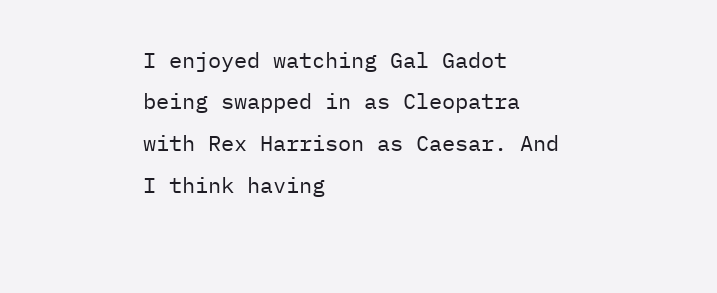I enjoyed watching Gal Gadot being swapped in as Cleopatra with Rex Harrison as Caesar. And I think having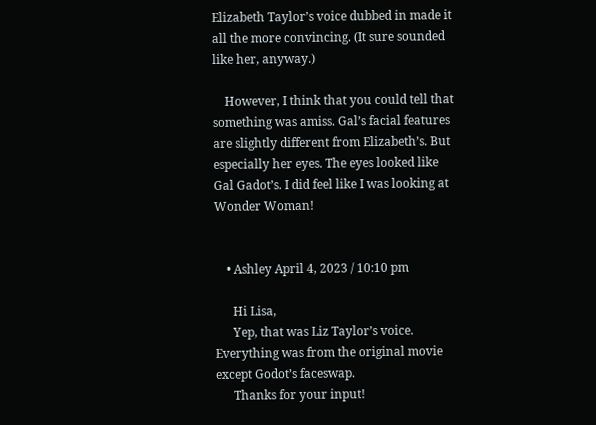Elizabeth Taylor’s voice dubbed in made it all the more convincing. (It sure sounded like her, anyway.)

    However, I think that you could tell that something was amiss. Gal’s facial features are slightly different from Elizabeth’s. But especially her eyes. The eyes looked like Gal Gadot’s. I did feel like I was looking at Wonder Woman!


    • Ashley April 4, 2023 / 10:10 pm

      Hi Lisa,
      Yep, that was Liz Taylor’s voice. Everything was from the original movie except Godot’s faceswap.
      Thanks for your input!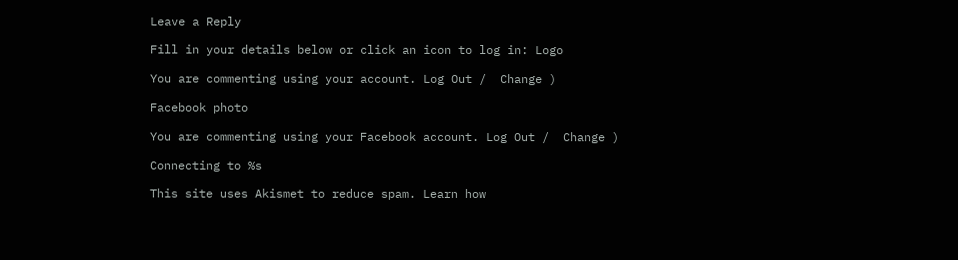Leave a Reply

Fill in your details below or click an icon to log in: Logo

You are commenting using your account. Log Out /  Change )

Facebook photo

You are commenting using your Facebook account. Log Out /  Change )

Connecting to %s

This site uses Akismet to reduce spam. Learn how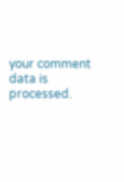your comment data is processed.